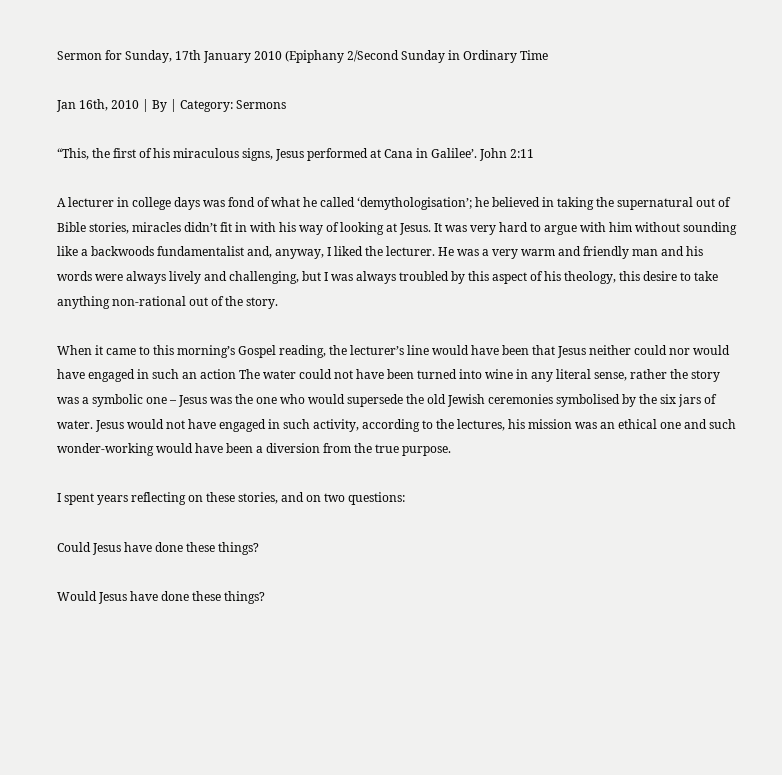Sermon for Sunday, 17th January 2010 (Epiphany 2/Second Sunday in Ordinary Time

Jan 16th, 2010 | By | Category: Sermons

“This, the first of his miraculous signs, Jesus performed at Cana in Galilee’. John 2:11

A lecturer in college days was fond of what he called ‘demythologisation’; he believed in taking the supernatural out of Bible stories, miracles didn’t fit in with his way of looking at Jesus. It was very hard to argue with him without sounding like a backwoods fundamentalist and, anyway, I liked the lecturer. He was a very warm and friendly man and his words were always lively and challenging, but I was always troubled by this aspect of his theology, this desire to take anything non-rational out of the story.

When it came to this morning’s Gospel reading, the lecturer’s line would have been that Jesus neither could nor would have engaged in such an action The water could not have been turned into wine in any literal sense, rather the story was a symbolic one – Jesus was the one who would supersede the old Jewish ceremonies symbolised by the six jars of water. Jesus would not have engaged in such activity, according to the lectures, his mission was an ethical one and such wonder-working would have been a diversion from the true purpose.

I spent years reflecting on these stories, and on two questions:

Could Jesus have done these things?

Would Jesus have done these things?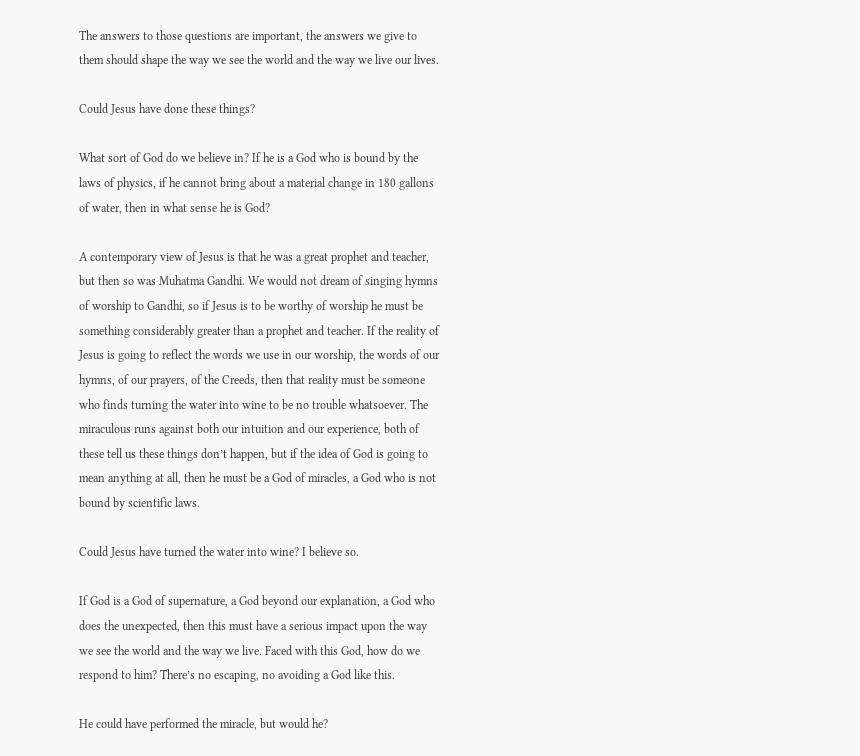The answers to those questions are important, the answers we give to them should shape the way we see the world and the way we live our lives.

Could Jesus have done these things?

What sort of God do we believe in? If he is a God who is bound by the laws of physics, if he cannot bring about a material change in 180 gallons of water, then in what sense he is God?

A contemporary view of Jesus is that he was a great prophet and teacher, but then so was Muhatma Gandhi. We would not dream of singing hymns of worship to Gandhi, so if Jesus is to be worthy of worship he must be something considerably greater than a prophet and teacher. If the reality of Jesus is going to reflect the words we use in our worship, the words of our hymns, of our prayers, of the Creeds, then that reality must be someone who finds turning the water into wine to be no trouble whatsoever. The miraculous runs against both our intuition and our experience, both of these tell us these things don’t happen, but if the idea of God is going to mean anything at all, then he must be a God of miracles, a God who is not bound by scientific laws.

Could Jesus have turned the water into wine? I believe so.

If God is a God of supernature, a God beyond our explanation, a God who does the unexpected, then this must have a serious impact upon the way we see the world and the way we live. Faced with this God, how do we respond to him? There’s no escaping, no avoiding a God like this.

He could have performed the miracle, but would he?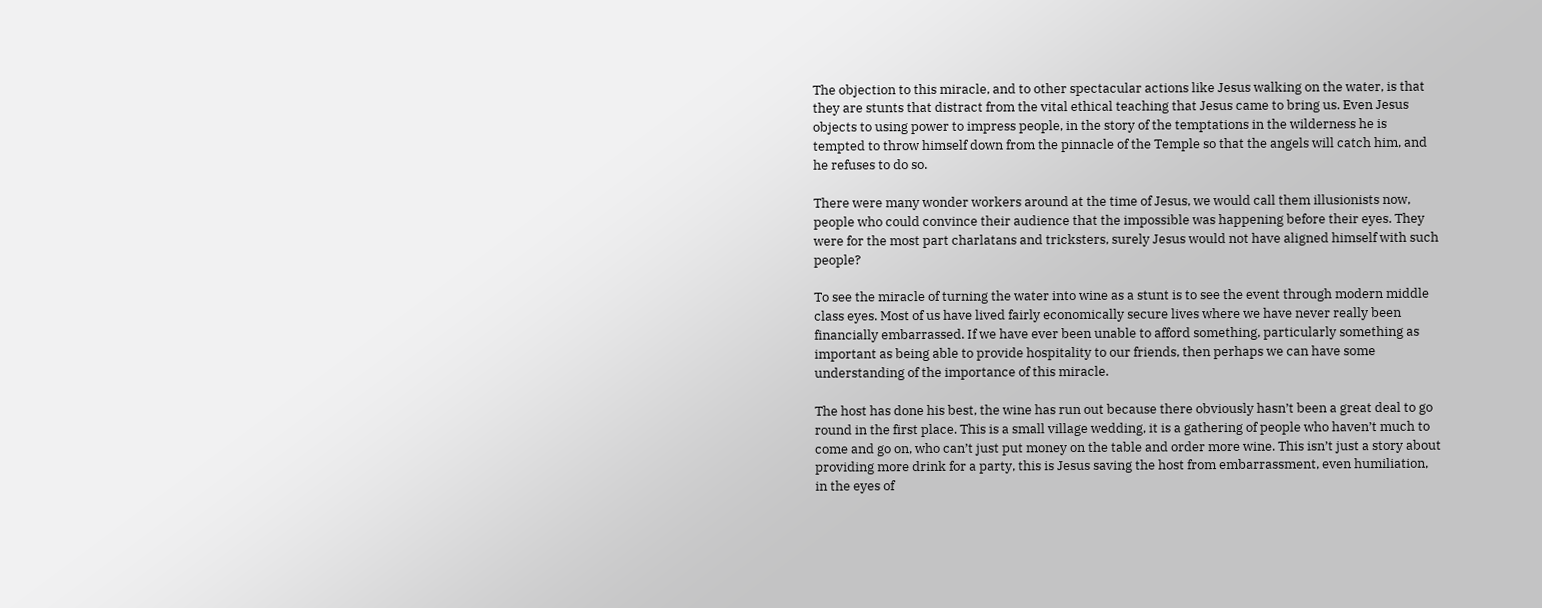The objection to this miracle, and to other spectacular actions like Jesus walking on the water, is that they are stunts that distract from the vital ethical teaching that Jesus came to bring us. Even Jesus objects to using power to impress people, in the story of the temptations in the wilderness he is tempted to throw himself down from the pinnacle of the Temple so that the angels will catch him, and he refuses to do so.

There were many wonder workers around at the time of Jesus, we would call them illusionists now, people who could convince their audience that the impossible was happening before their eyes. They were for the most part charlatans and tricksters, surely Jesus would not have aligned himself with such people?

To see the miracle of turning the water into wine as a stunt is to see the event through modern middle class eyes. Most of us have lived fairly economically secure lives where we have never really been financially embarrassed. If we have ever been unable to afford something, particularly something as important as being able to provide hospitality to our friends, then perhaps we can have some understanding of the importance of this miracle.

The host has done his best, the wine has run out because there obviously hasn’t been a great deal to go round in the first place. This is a small village wedding, it is a gathering of people who haven’t much to come and go on, who can’t just put money on the table and order more wine. This isn’t just a story about providing more drink for a party, this is Jesus saving the host from embarrassment, even humiliation, in the eyes of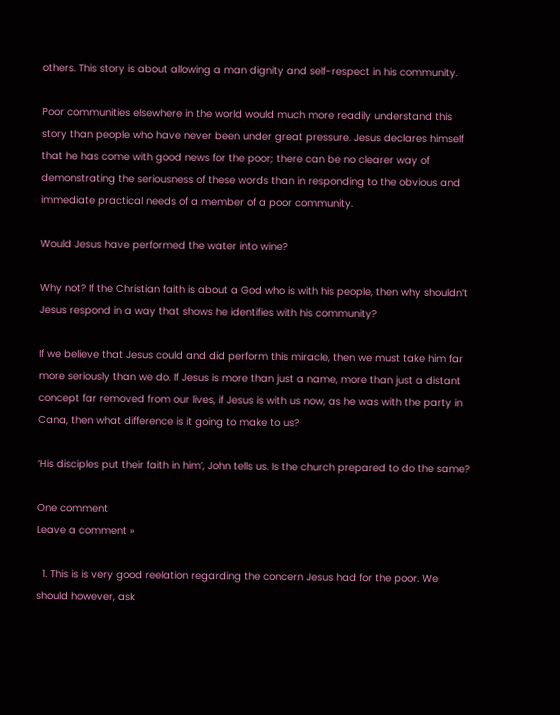others. This story is about allowing a man dignity and self-respect in his community.

Poor communities elsewhere in the world would much more readily understand this story than people who have never been under great pressure. Jesus declares himself that he has come with good news for the poor; there can be no clearer way of demonstrating the seriousness of these words than in responding to the obvious and immediate practical needs of a member of a poor community.

Would Jesus have performed the water into wine?

Why not? If the Christian faith is about a God who is with his people, then why shouldn’t Jesus respond in a way that shows he identifies with his community?

If we believe that Jesus could and did perform this miracle, then we must take him far more seriously than we do. If Jesus is more than just a name, more than just a distant concept far removed from our lives, if Jesus is with us now, as he was with the party in Cana, then what difference is it going to make to us?

‘His disciples put their faith in him’, John tells us. Is the church prepared to do the same?

One comment
Leave a comment »

  1. This is is very good reelation regarding the concern Jesus had for the poor. We should however, ask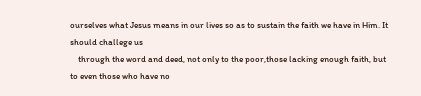ourselves what Jesus means in our lives so as to sustain the faith we have in Him. It should challege us
    through the word and deed, not only to the poor,those lacking enough faith, but to even those who have no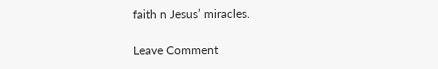faith n Jesus’ miracles.

Leave Comment